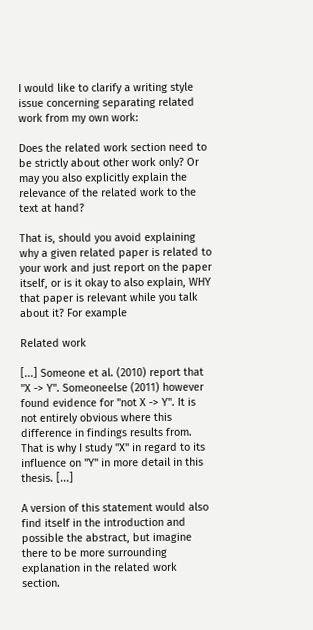I would like to clarify a writing style issue concerning separating related work from my own work:

Does the related work section need to be strictly about other work only? Or may you also explicitly explain the relevance of the related work to the text at hand?

That is, should you avoid explaining why a given related paper is related to your work and just report on the paper itself, or is it okay to also explain, WHY that paper is relevant while you talk about it? For example

Related work

[...] Someone et al. (2010) report that "X -> Y". Someoneelse (2011) however found evidence for "not X -> Y". It is not entirely obvious where this difference in findings results from. That is why I study "X" in regard to its influence on "Y" in more detail in this thesis. [...]

A version of this statement would also find itself in the introduction and possible the abstract, but imagine there to be more surrounding explanation in the related work section.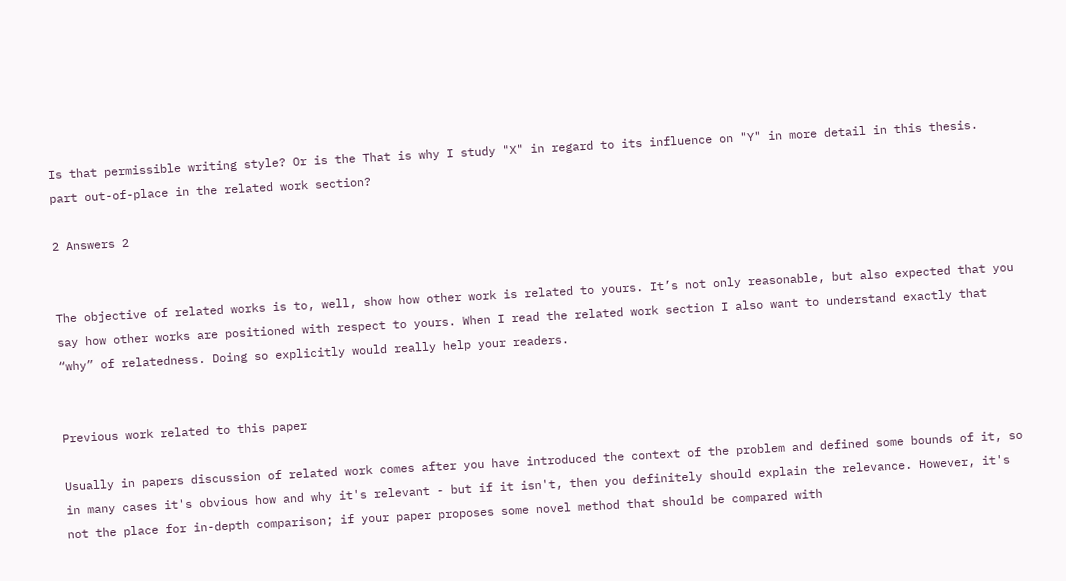Is that permissible writing style? Or is the That is why I study "X" in regard to its influence on "Y" in more detail in this thesis. part out-of-place in the related work section?

2 Answers 2


The objective of related works is to, well, show how other work is related to yours. It’s not only reasonable, but also expected that you say how other works are positioned with respect to yours. When I read the related work section I also want to understand exactly that “why” of relatedness. Doing so explicitly would really help your readers.


Previous work related to this paper

Usually in papers discussion of related work comes after you have introduced the context of the problem and defined some bounds of it, so in many cases it's obvious how and why it's relevant - but if it isn't, then you definitely should explain the relevance. However, it's not the place for in-depth comparison; if your paper proposes some novel method that should be compared with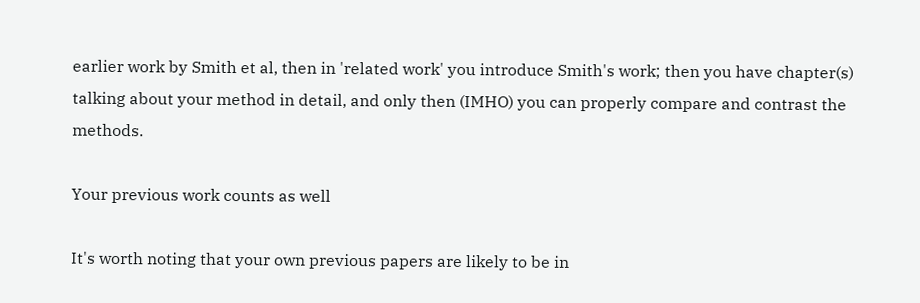earlier work by Smith et al, then in 'related work' you introduce Smith's work; then you have chapter(s) talking about your method in detail, and only then (IMHO) you can properly compare and contrast the methods.

Your previous work counts as well

It's worth noting that your own previous papers are likely to be in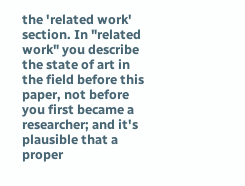the 'related work' section. In "related work" you describe the state of art in the field before this paper, not before you first became a researcher; and it's plausible that a proper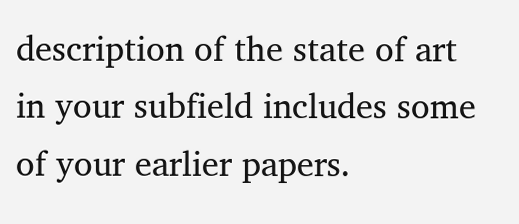description of the state of art in your subfield includes some of your earlier papers.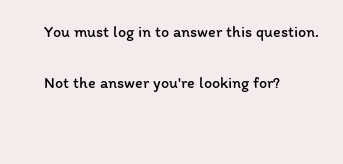You must log in to answer this question.

Not the answer you're looking for?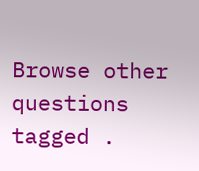Browse other questions tagged .